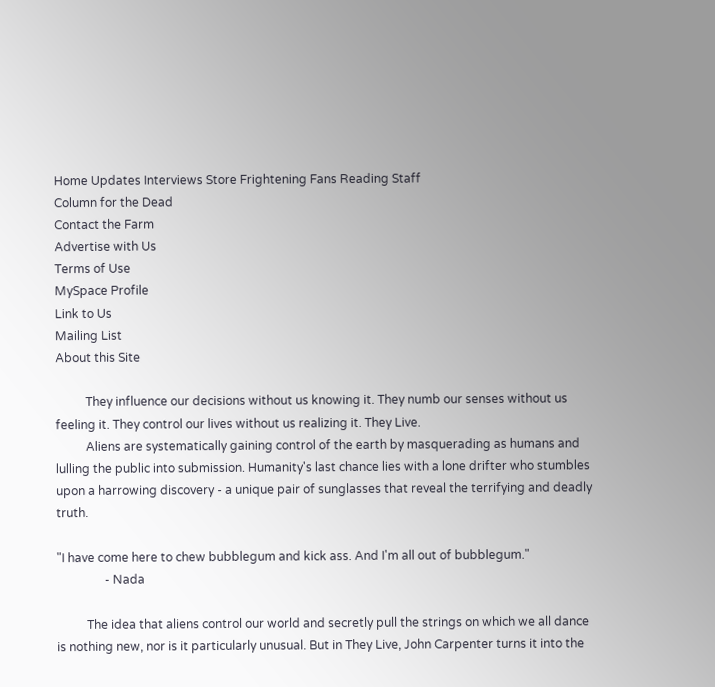Home Updates Interviews Store Frightening Fans Reading Staff
Column for the Dead
Contact the Farm
Advertise with Us
Terms of Use
MySpace Profile
Link to Us
Mailing List
About this Site

          They influence our decisions without us knowing it. They numb our senses without us feeling it. They control our lives without us realizing it. They Live.
          Aliens are systematically gaining control of the earth by masquerading as humans and lulling the public into submission. Humanity's last chance lies with a lone drifter who stumbles upon a harrowing discovery - a unique pair of sunglasses that reveal the terrifying and deadly truth.

"I have come here to chew bubblegum and kick ass. And I'm all out of bubblegum."
                - Nada

          The idea that aliens control our world and secretly pull the strings on which we all dance is nothing new, nor is it particularly unusual. But in They Live, John Carpenter turns it into the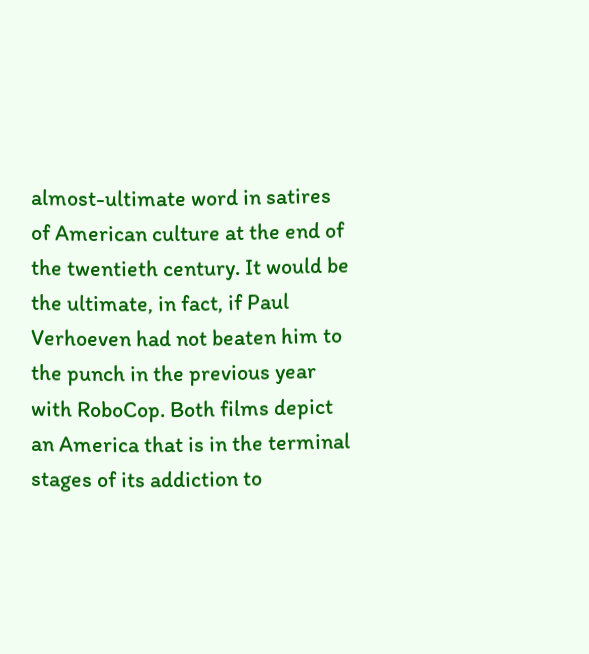almost-ultimate word in satires of American culture at the end of the twentieth century. It would be the ultimate, in fact, if Paul Verhoeven had not beaten him to the punch in the previous year with RoboCop. Both films depict an America that is in the terminal stages of its addiction to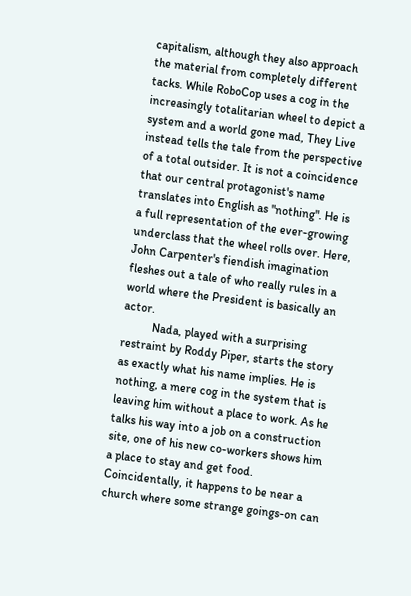capitalism, although they also approach the material from completely different tacks. While RoboCop uses a cog in the increasingly totalitarian wheel to depict a system and a world gone mad, They Live instead tells the tale from the perspective of a total outsider. It is not a coincidence that our central protagonist's name translates into English as "nothing". He is a full representation of the ever-growing underclass that the wheel rolls over. Here, John Carpenter's fiendish imagination fleshes out a tale of who really rules in a world where the President is basically an actor.
          Nada, played with a surprising restraint by Roddy Piper, starts the story as exactly what his name implies. He is nothing, a mere cog in the system that is leaving him without a place to work. As he talks his way into a job on a construction site, one of his new co-workers shows him a place to stay and get food. Coincidentally, it happens to be near a church where some strange goings-on can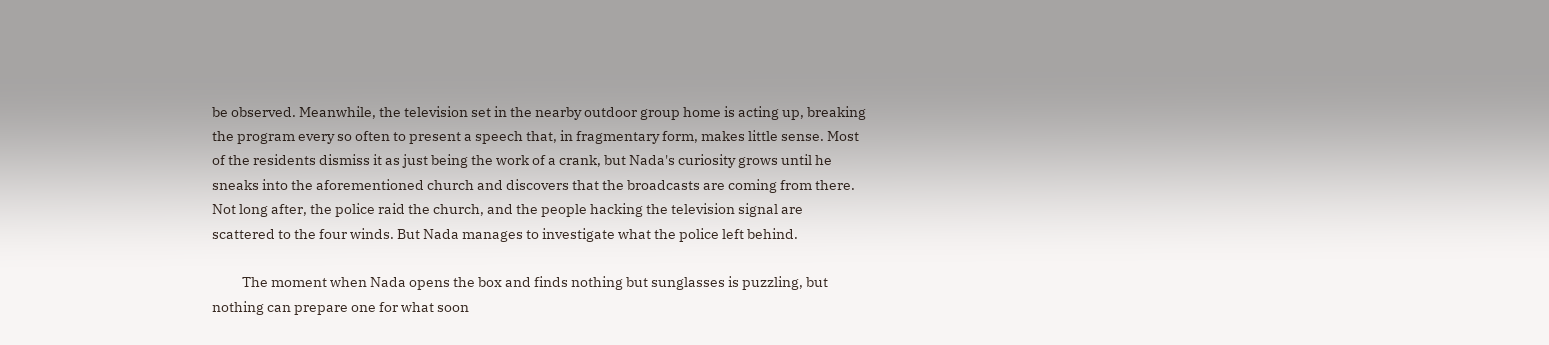be observed. Meanwhile, the television set in the nearby outdoor group home is acting up, breaking the program every so often to present a speech that, in fragmentary form, makes little sense. Most of the residents dismiss it as just being the work of a crank, but Nada's curiosity grows until he sneaks into the aforementioned church and discovers that the broadcasts are coming from there. Not long after, the police raid the church, and the people hacking the television signal are scattered to the four winds. But Nada manages to investigate what the police left behind.

          The moment when Nada opens the box and finds nothing but sunglasses is puzzling, but nothing can prepare one for what soon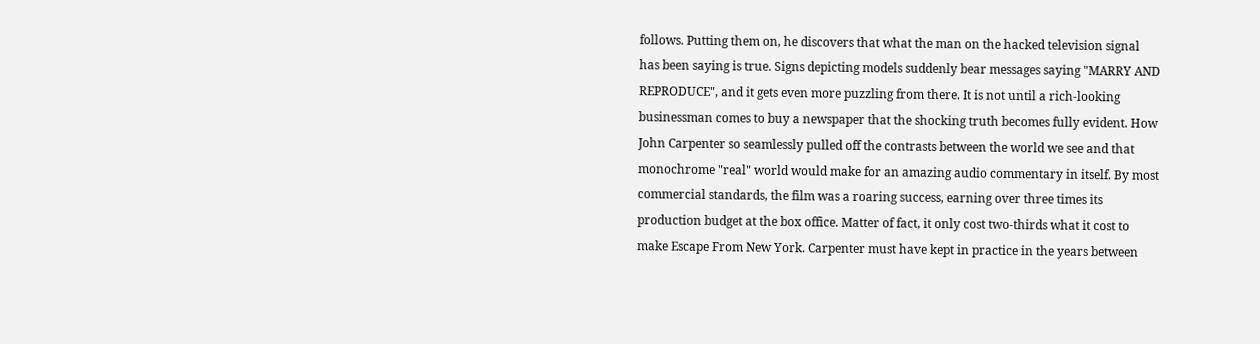follows. Putting them on, he discovers that what the man on the hacked television signal has been saying is true. Signs depicting models suddenly bear messages saying "MARRY AND REPRODUCE", and it gets even more puzzling from there. It is not until a rich-looking businessman comes to buy a newspaper that the shocking truth becomes fully evident. How John Carpenter so seamlessly pulled off the contrasts between the world we see and that monochrome "real" world would make for an amazing audio commentary in itself. By most commercial standards, the film was a roaring success, earning over three times its production budget at the box office. Matter of fact, it only cost two-thirds what it cost to make Escape From New York. Carpenter must have kept in practice in the years between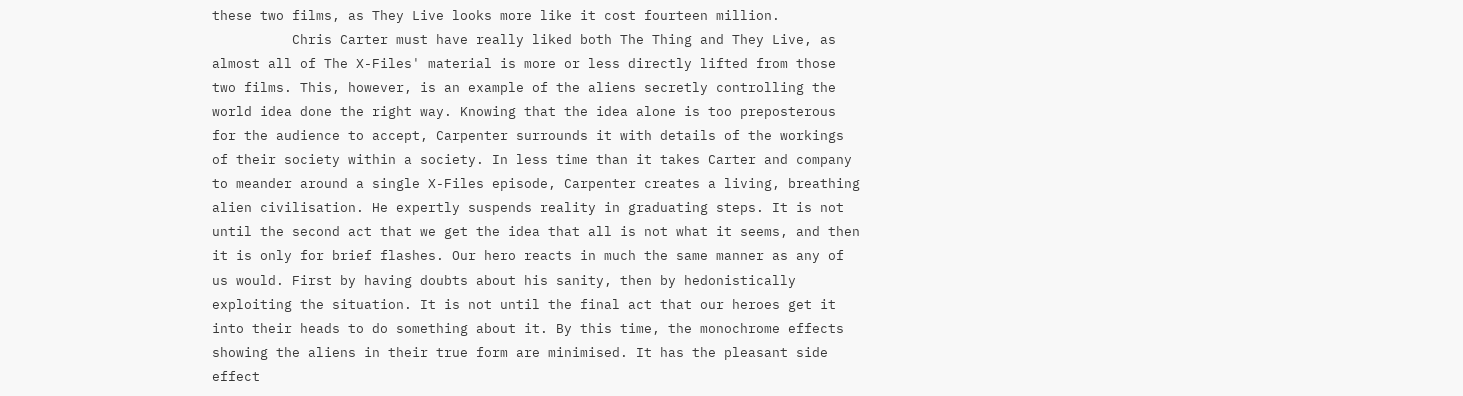these two films, as They Live looks more like it cost fourteen million.
          Chris Carter must have really liked both The Thing and They Live, as almost all of The X-Files' material is more or less directly lifted from those two films. This, however, is an example of the aliens secretly controlling the world idea done the right way. Knowing that the idea alone is too preposterous for the audience to accept, Carpenter surrounds it with details of the workings of their society within a society. In less time than it takes Carter and company to meander around a single X-Files episode, Carpenter creates a living, breathing alien civilisation. He expertly suspends reality in graduating steps. It is not until the second act that we get the idea that all is not what it seems, and then it is only for brief flashes. Our hero reacts in much the same manner as any of us would. First by having doubts about his sanity, then by hedonistically exploiting the situation. It is not until the final act that our heroes get it into their heads to do something about it. By this time, the monochrome effects showing the aliens in their true form are minimised. It has the pleasant side effect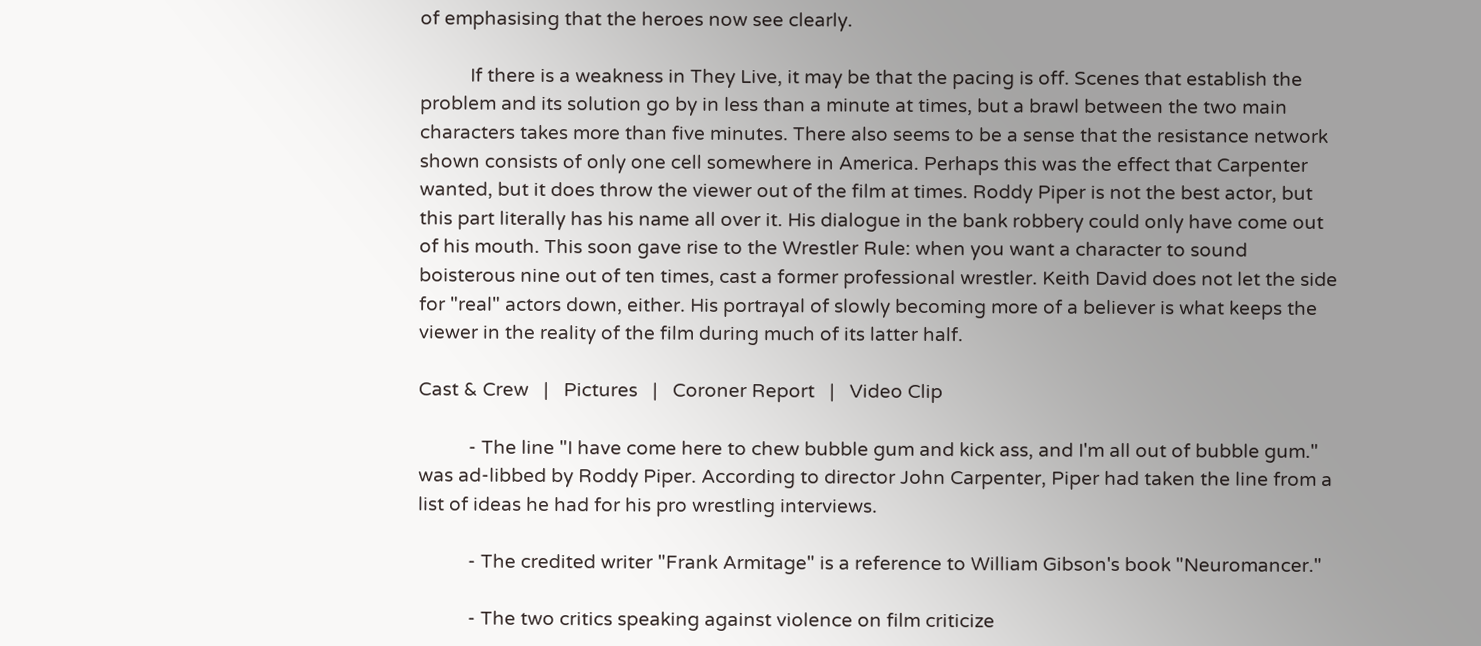of emphasising that the heroes now see clearly.

          If there is a weakness in They Live, it may be that the pacing is off. Scenes that establish the problem and its solution go by in less than a minute at times, but a brawl between the two main characters takes more than five minutes. There also seems to be a sense that the resistance network shown consists of only one cell somewhere in America. Perhaps this was the effect that Carpenter wanted, but it does throw the viewer out of the film at times. Roddy Piper is not the best actor, but this part literally has his name all over it. His dialogue in the bank robbery could only have come out of his mouth. This soon gave rise to the Wrestler Rule: when you want a character to sound boisterous nine out of ten times, cast a former professional wrestler. Keith David does not let the side for "real" actors down, either. His portrayal of slowly becoming more of a believer is what keeps the viewer in the reality of the film during much of its latter half.

Cast & Crew   |   Pictures   |   Coroner Report   |   Video Clip

          - The line "I have come here to chew bubble gum and kick ass, and I'm all out of bubble gum." was ad-libbed by Roddy Piper. According to director John Carpenter, Piper had taken the line from a list of ideas he had for his pro wrestling interviews.

          - The credited writer "Frank Armitage" is a reference to William Gibson's book "Neuromancer."

          - The two critics speaking against violence on film criticize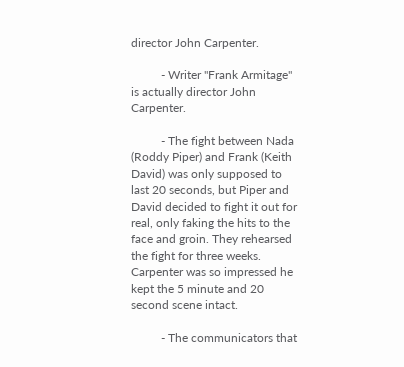director John Carpenter.

          - Writer "Frank Armitage" is actually director John Carpenter.

          - The fight between Nada (Roddy Piper) and Frank (Keith David) was only supposed to last 20 seconds, but Piper and David decided to fight it out for real, only faking the hits to the face and groin. They rehearsed the fight for three weeks. Carpenter was so impressed he kept the 5 minute and 20 second scene intact.

          - The communicators that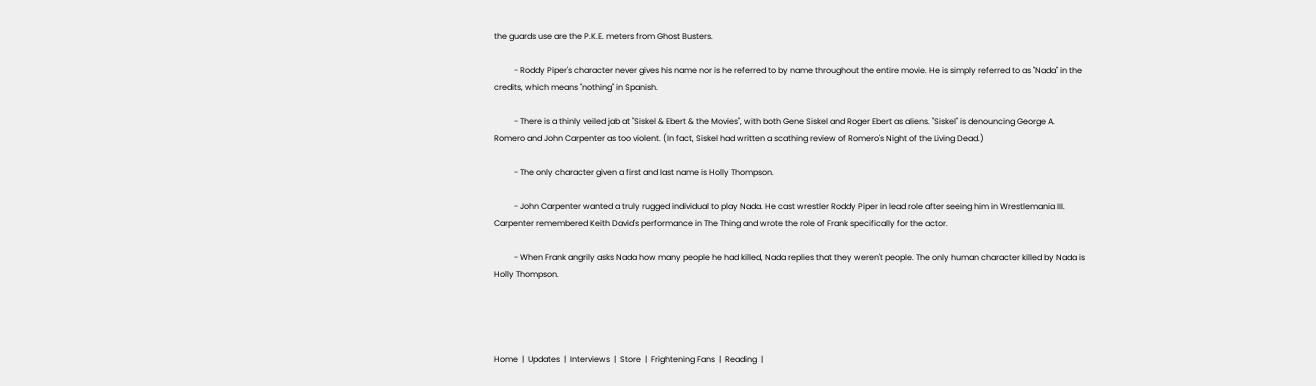the guards use are the P.K.E. meters from Ghost Busters.

          - Roddy Piper's character never gives his name nor is he referred to by name throughout the entire movie. He is simply referred to as "Nada" in the credits, which means "nothing" in Spanish.

          - There is a thinly veiled jab at "Siskel & Ebert & the Movies", with both Gene Siskel and Roger Ebert as aliens. "Siskel" is denouncing George A. Romero and John Carpenter as too violent. (In fact, Siskel had written a scathing review of Romero's Night of the Living Dead.)

          - The only character given a first and last name is Holly Thompson.

          - John Carpenter wanted a truly rugged individual to play Nada. He cast wrestler Roddy Piper in lead role after seeing him in Wrestlemania III. Carpenter remembered Keith David's performance in The Thing and wrote the role of Frank specifically for the actor.

          - When Frank angrily asks Nada how many people he had killed, Nada replies that they weren't people. The only human character killed by Nada is Holly Thompson.




Home  |  Updates  |  Interviews  |  Store  |  Frightening Fans  |  Reading  |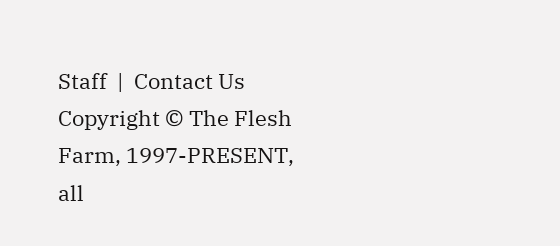Staff  |  Contact Us
Copyright © The Flesh Farm, 1997-PRESENT, all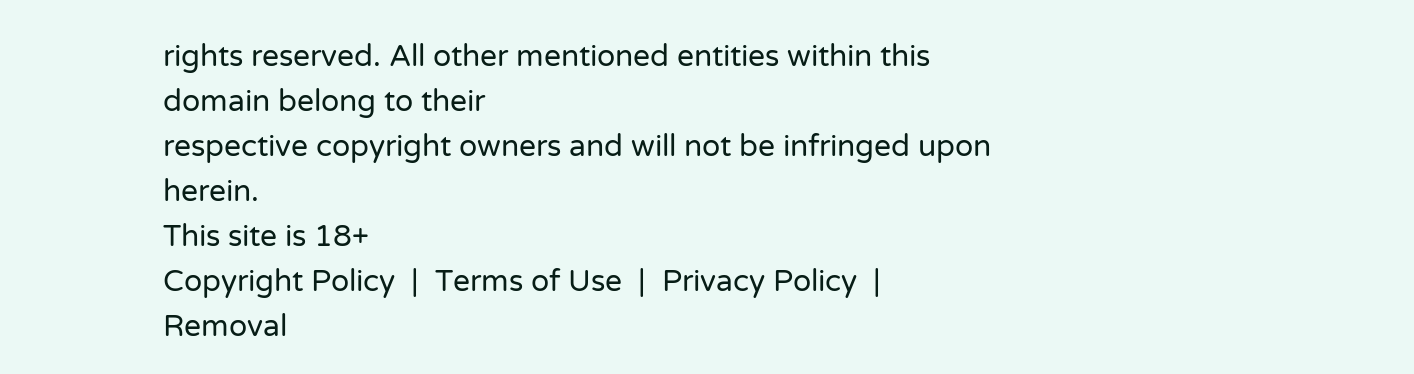rights reserved. All other mentioned entities within this domain belong to their
respective copyright owners and will not be infringed upon herein.
This site is 18+
Copyright Policy  |  Terms of Use  |  Privacy Policy  |  Removal